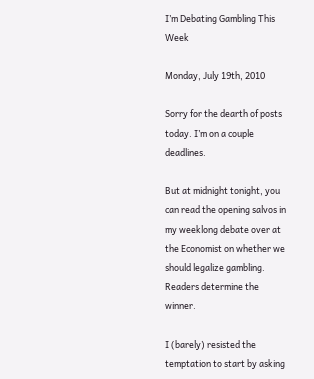I’m Debating Gambling This Week

Monday, July 19th, 2010

Sorry for the dearth of posts today. I’m on a couple deadlines.

But at midnight tonight, you can read the opening salvos in my weeklong debate over at the Economist on whether we should legalize gambling. Readers determine the winner.

I (barely) resisted the temptation to start by asking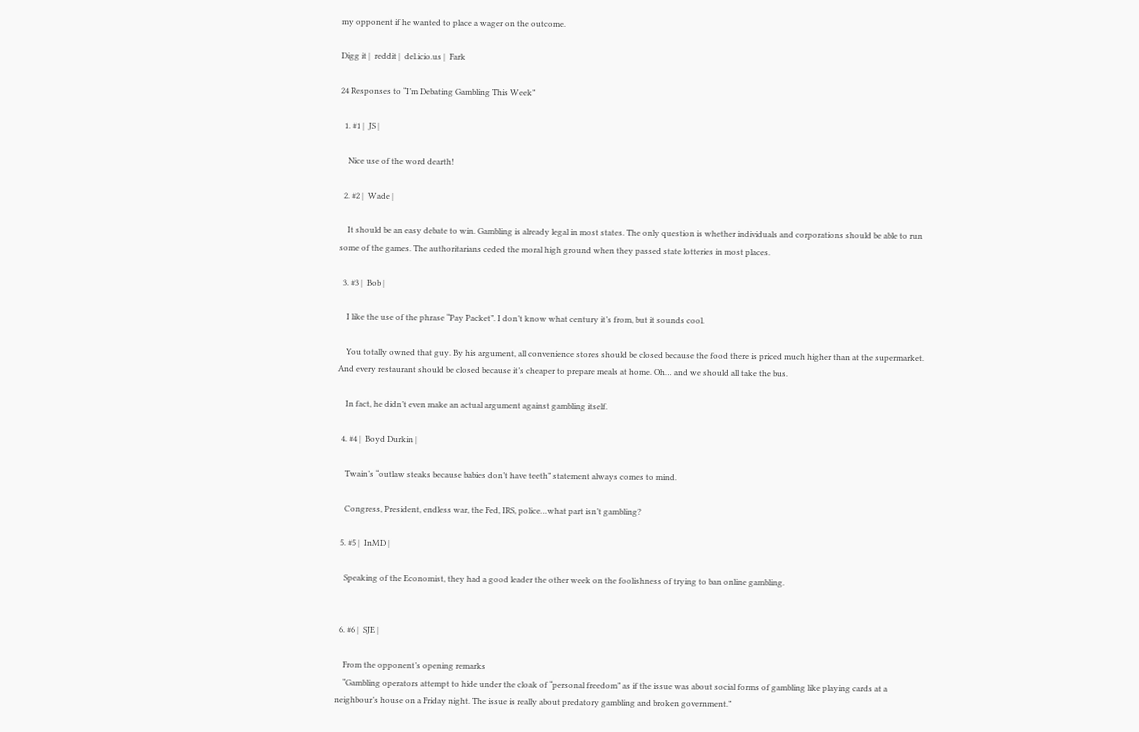my opponent if he wanted to place a wager on the outcome.

Digg it |  reddit |  del.icio.us |  Fark

24 Responses to “I’m Debating Gambling This Week”

  1. #1 |  JS |

    Nice use of the word dearth!

  2. #2 |  Wade |

    It should be an easy debate to win. Gambling is already legal in most states. The only question is whether individuals and corporations should be able to run some of the games. The authoritarians ceded the moral high ground when they passed state lotteries in most places.

  3. #3 |  Bob |

    I like the use of the phrase “Pay Packet”. I don’t know what century it’s from, but it sounds cool.

    You totally owned that guy. By his argument, all convenience stores should be closed because the food there is priced much higher than at the supermarket. And every restaurant should be closed because it’s cheaper to prepare meals at home. Oh… and we should all take the bus.

    In fact, he didn’t even make an actual argument against gambling itself.

  4. #4 |  Boyd Durkin |

    Twain’s “outlaw steaks because babies don’t have teeth” statement always comes to mind.

    Congress, President, endless war, the Fed, IRS, police…what part isn’t gambling?

  5. #5 |  InMD |

    Speaking of the Economist, they had a good leader the other week on the foolishness of trying to ban online gambling.


  6. #6 |  SJE |

    From the opponent’s opening remarks
    “Gambling operators attempt to hide under the cloak of “personal freedom” as if the issue was about social forms of gambling like playing cards at a neighbour’s house on a Friday night. The issue is really about predatory gambling and broken government.”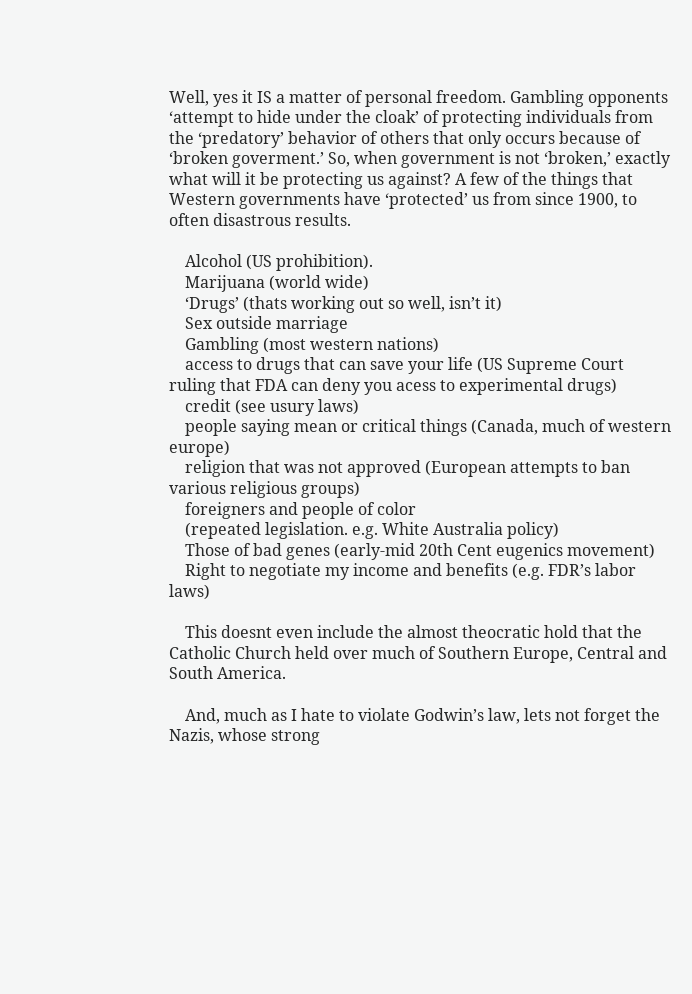Well, yes it IS a matter of personal freedom. Gambling opponents ‘attempt to hide under the cloak’ of protecting individuals from the ‘predatory’ behavior of others that only occurs because of ‘broken goverment.’ So, when government is not ‘broken,’ exactly what will it be protecting us against? A few of the things that Western governments have ‘protected’ us from since 1900, to often disastrous results.

    Alcohol (US prohibition).
    Marijuana (world wide)
    ‘Drugs’ (thats working out so well, isn’t it)
    Sex outside marriage
    Gambling (most western nations)
    access to drugs that can save your life (US Supreme Court ruling that FDA can deny you acess to experimental drugs)
    credit (see usury laws)
    people saying mean or critical things (Canada, much of western europe)
    religion that was not approved (European attempts to ban various religious groups)
    foreigners and people of color
    (repeated legislation. e.g. White Australia policy)
    Those of bad genes (early-mid 20th Cent eugenics movement)
    Right to negotiate my income and benefits (e.g. FDR’s labor laws)

    This doesnt even include the almost theocratic hold that the Catholic Church held over much of Southern Europe, Central and South America.

    And, much as I hate to violate Godwin’s law, lets not forget the Nazis, whose strong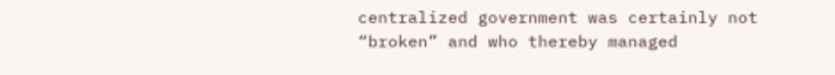centralized government was certainly not “broken” and who thereby managed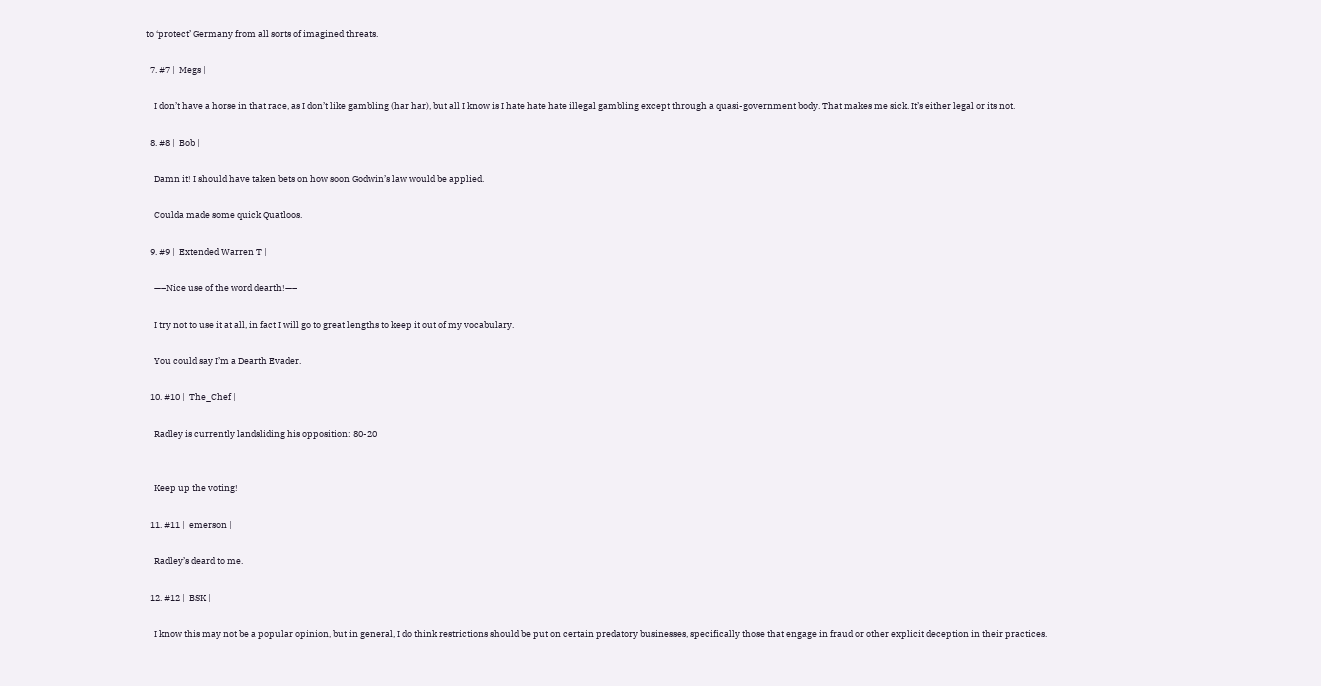to ‘protect’ Germany from all sorts of imagined threats.

  7. #7 |  Megs |

    I don’t have a horse in that race, as I don’t like gambling (har har), but all I know is I hate hate hate illegal gambling except through a quasi-government body. That makes me sick. It’s either legal or its not.

  8. #8 |  Bob |

    Damn it! I should have taken bets on how soon Godwin’s law would be applied.

    Coulda made some quick Quatloos.

  9. #9 |  Extended Warren T |

    —–Nice use of the word dearth!—–

    I try not to use it at all, in fact I will go to great lengths to keep it out of my vocabulary.

    You could say I’m a Dearth Evader.

  10. #10 |  The_Chef |

    Radley is currently landsliding his opposition: 80-20


    Keep up the voting!

  11. #11 |  emerson |

    Radley’s deard to me.

  12. #12 |  BSK |

    I know this may not be a popular opinion, but in general, I do think restrictions should be put on certain predatory businesses, specifically those that engage in fraud or other explicit deception in their practices.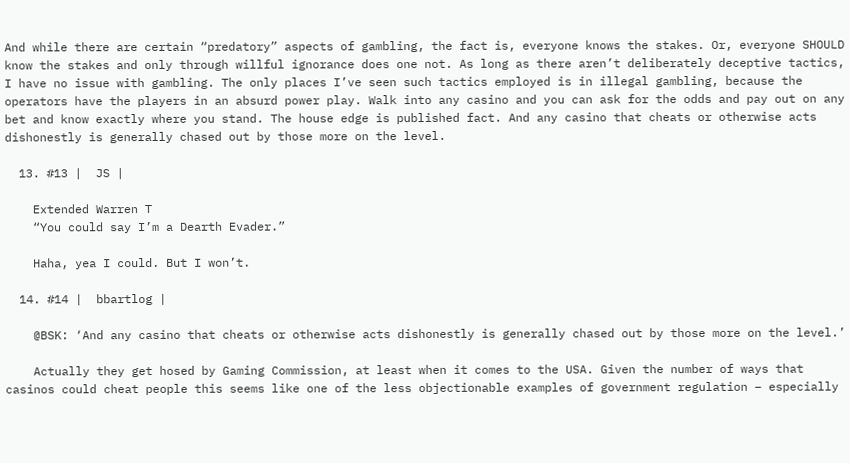And while there are certain “predatory” aspects of gambling, the fact is, everyone knows the stakes. Or, everyone SHOULD know the stakes and only through willful ignorance does one not. As long as there aren’t deliberately deceptive tactics, I have no issue with gambling. The only places I’ve seen such tactics employed is in illegal gambling, because the operators have the players in an absurd power play. Walk into any casino and you can ask for the odds and pay out on any bet and know exactly where you stand. The house edge is published fact. And any casino that cheats or otherwise acts dishonestly is generally chased out by those more on the level.

  13. #13 |  JS |

    Extended Warren T
    “You could say I’m a Dearth Evader.”

    Haha, yea I could. But I won’t.

  14. #14 |  bbartlog |

    @BSK: ‘And any casino that cheats or otherwise acts dishonestly is generally chased out by those more on the level.’

    Actually they get hosed by Gaming Commission, at least when it comes to the USA. Given the number of ways that casinos could cheat people this seems like one of the less objectionable examples of government regulation – especially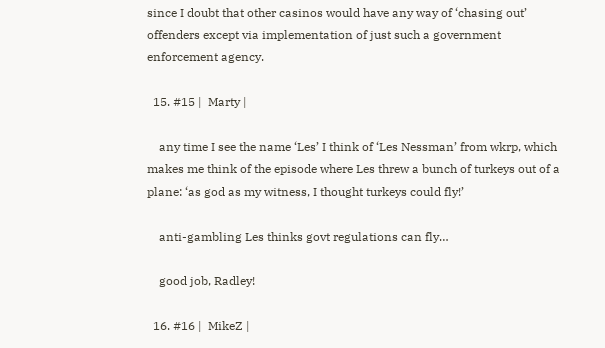since I doubt that other casinos would have any way of ‘chasing out’ offenders except via implementation of just such a government enforcement agency.

  15. #15 |  Marty |

    any time I see the name ‘Les’ I think of ‘Les Nessman’ from wkrp, which makes me think of the episode where Les threw a bunch of turkeys out of a plane: ‘as god as my witness, I thought turkeys could fly!’

    anti-gambling Les thinks govt regulations can fly…

    good job, Radley!

  16. #16 |  MikeZ |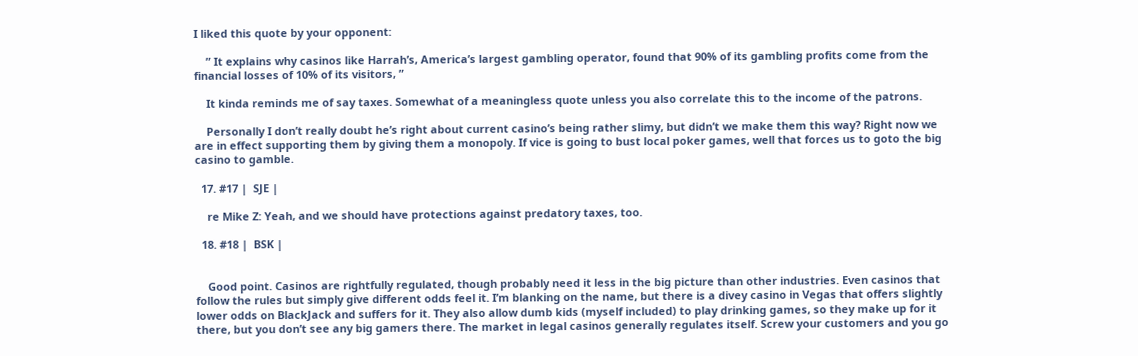I liked this quote by your opponent:

    ” It explains why casinos like Harrah’s, America’s largest gambling operator, found that 90% of its gambling profits come from the financial losses of 10% of its visitors, ”

    It kinda reminds me of say taxes. Somewhat of a meaningless quote unless you also correlate this to the income of the patrons.

    Personally I don’t really doubt he’s right about current casino’s being rather slimy, but didn’t we make them this way? Right now we are in effect supporting them by giving them a monopoly. If vice is going to bust local poker games, well that forces us to goto the big casino to gamble.

  17. #17 |  SJE |

    re Mike Z: Yeah, and we should have protections against predatory taxes, too.

  18. #18 |  BSK |


    Good point. Casinos are rightfully regulated, though probably need it less in the big picture than other industries. Even casinos that follow the rules but simply give different odds feel it. I’m blanking on the name, but there is a divey casino in Vegas that offers slightly lower odds on BlackJack and suffers for it. They also allow dumb kids (myself included) to play drinking games, so they make up for it there, but you don’t see any big gamers there. The market in legal casinos generally regulates itself. Screw your customers and you go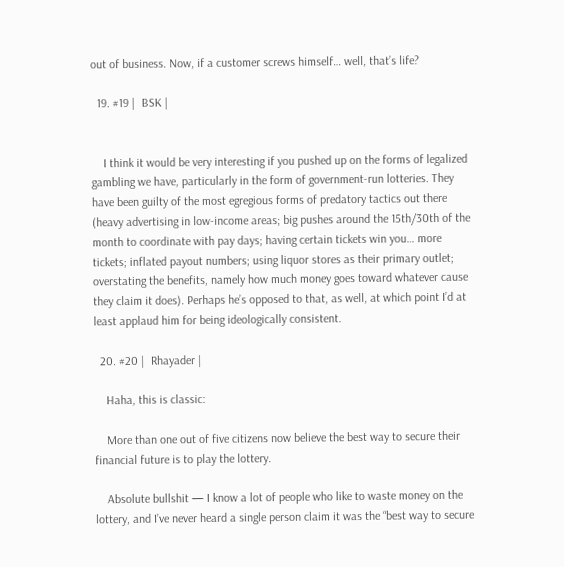out of business. Now, if a customer screws himself… well, that’s life?

  19. #19 |  BSK |


    I think it would be very interesting if you pushed up on the forms of legalized gambling we have, particularly in the form of government-run lotteries. They have been guilty of the most egregious forms of predatory tactics out there (heavy advertising in low-income areas; big pushes around the 15th/30th of the month to coordinate with pay days; having certain tickets win you… more tickets; inflated payout numbers; using liquor stores as their primary outlet; overstating the benefits, namely how much money goes toward whatever cause they claim it does). Perhaps he’s opposed to that, as well, at which point I’d at least applaud him for being ideologically consistent.

  20. #20 |  Rhayader |

    Haha, this is classic:

    More than one out of five citizens now believe the best way to secure their financial future is to play the lottery.

    Absolute bullshit — I know a lot of people who like to waste money on the lottery, and I’ve never heard a single person claim it was the “best way to secure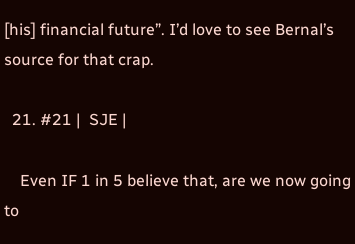[his] financial future”. I’d love to see Bernal’s source for that crap.

  21. #21 |  SJE |

    Even IF 1 in 5 believe that, are we now going to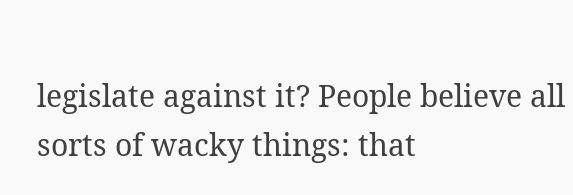legislate against it? People believe all sorts of wacky things: that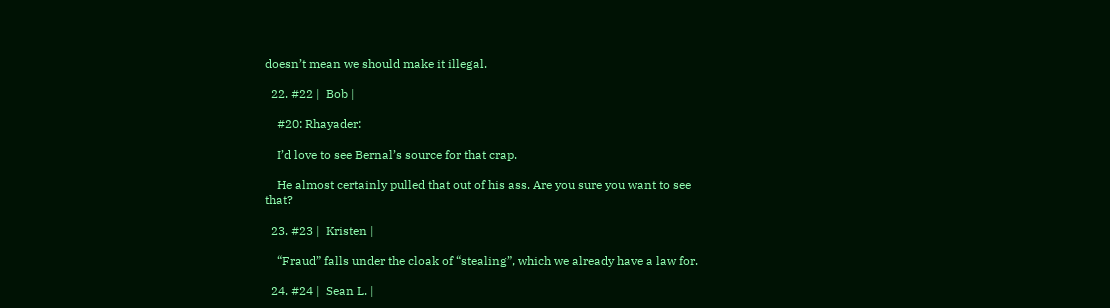doesn’t mean we should make it illegal.

  22. #22 |  Bob |

    #20: Rhayader:

    I’d love to see Bernal’s source for that crap.

    He almost certainly pulled that out of his ass. Are you sure you want to see that?

  23. #23 |  Kristen |

    “Fraud” falls under the cloak of “stealing”, which we already have a law for.

  24. #24 |  Sean L. |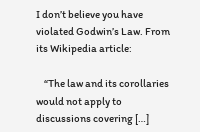I don’t believe you have violated Godwin’s Law. From its Wikipedia article:

    “The law and its corollaries would not apply to discussions covering […]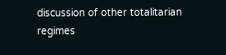discussion of other totalitarian regimes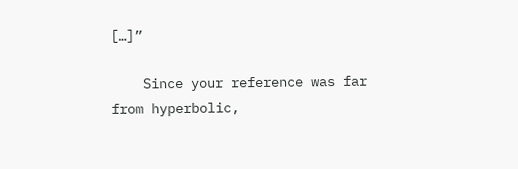[…]”

    Since your reference was far from hyperbolic,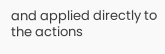and applied directly to the actions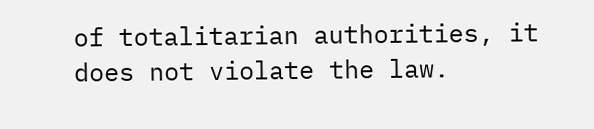of totalitarian authorities, it does not violate the law.